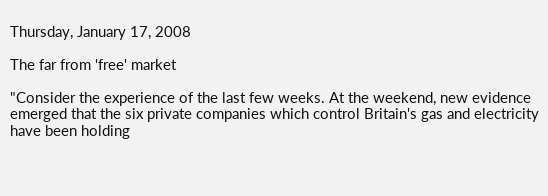Thursday, January 17, 2008

The far from 'free' market

"Consider the experience of the last few weeks. At the weekend, new evidence emerged that the six private companies which control Britain's gas and electricity have been holding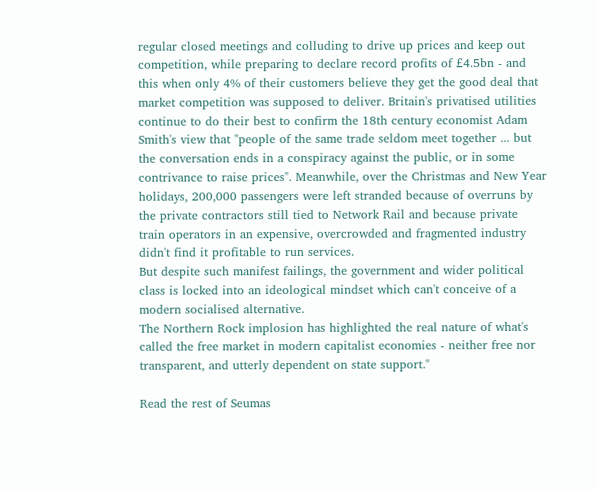regular closed meetings and colluding to drive up prices and keep out competition, while preparing to declare record profits of £4.5bn - and this when only 4% of their customers believe they get the good deal that market competition was supposed to deliver. Britain's privatised utilities continue to do their best to confirm the 18th century economist Adam Smith's view that "people of the same trade seldom meet together ... but the conversation ends in a conspiracy against the public, or in some contrivance to raise prices". Meanwhile, over the Christmas and New Year holidays, 200,000 passengers were left stranded because of overruns by the private contractors still tied to Network Rail and because private train operators in an expensive, overcrowded and fragmented industry didn't find it profitable to run services.
But despite such manifest failings, the government and wider political class is locked into an ideological mindset which can't conceive of a modern socialised alternative.
The Northern Rock implosion has highlighted the real nature of what's called the free market in modern capitalist economies - neither free nor transparent, and utterly dependent on state support."

Read the rest of Seumas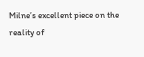Milne’s excellent piece on the reality of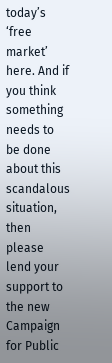today’s ‘free market’ here. And if you think something needs to be done about this scandalous situation, then please lend your support to the new Campaign for Public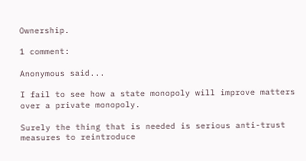Ownership.

1 comment:

Anonymous said...

I fail to see how a state monopoly will improve matters over a private monopoly.

Surely the thing that is needed is serious anti-trust measures to reintroduce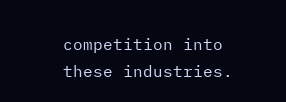competition into these industries.